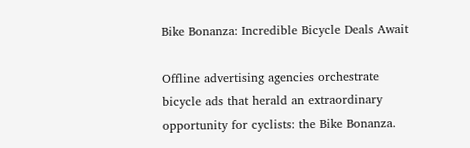Bike Bonanza: Incredible Bicycle Deals Await

Offline advertising agencies orchestrate bicycle ads that herald an extraordinary opportunity for cyclists: the Bike Bonanza.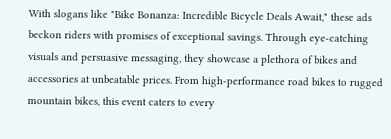With slogans like "Bike Bonanza: Incredible Bicycle Deals Await," these ads beckon riders with promises of exceptional savings. Through eye-catching visuals and persuasive messaging, they showcase a plethora of bikes and accessories at unbeatable prices. From high-performance road bikes to rugged mountain bikes, this event caters to every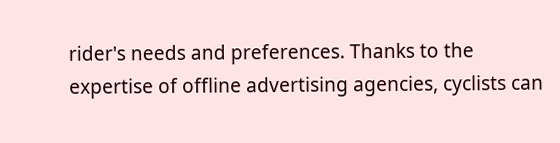rider's needs and preferences. Thanks to the expertise of offline advertising agencies, cyclists can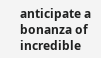anticipate a bonanza of incredible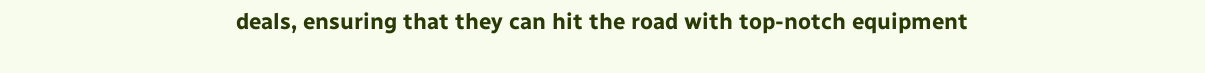deals, ensuring that they can hit the road with top-notch equipment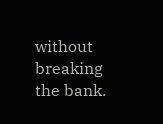without breaking the bank.